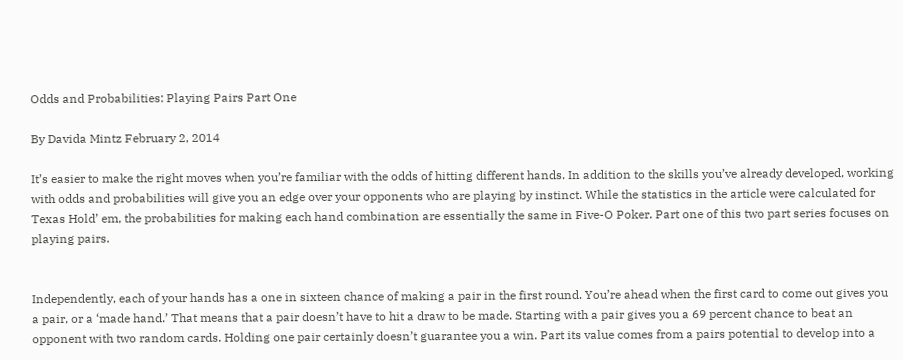Odds and Probabilities: Playing Pairs Part One

By Davida Mintz February 2, 2014

It’s easier to make the right moves when you’re familiar with the odds of hitting different hands. In addition to the skills you’ve already developed, working with odds and probabilities will give you an edge over your opponents who are playing by instinct. While the statistics in the article were calculated for Texas Hold’ em, the probabilities for making each hand combination are essentially the same in Five-O Poker. Part one of this two part series focuses on playing pairs.


Independently, each of your hands has a one in sixteen chance of making a pair in the first round. You’re ahead when the first card to come out gives you a pair, or a ‘made hand.’ That means that a pair doesn’t have to hit a draw to be made. Starting with a pair gives you a 69 percent chance to beat an opponent with two random cards. Holding one pair certainly doesn’t guarantee you a win. Part its value comes from a pairs potential to develop into a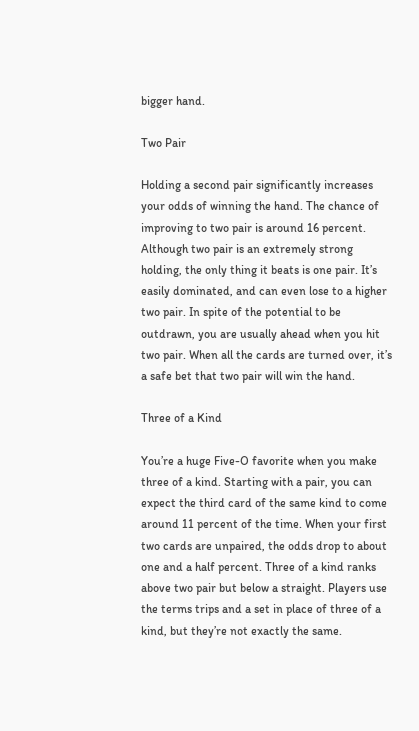bigger hand.

Two Pair

Holding a second pair significantly increases your odds of winning the hand. The chance of improving to two pair is around 16 percent. Although two pair is an extremely strong holding, the only thing it beats is one pair. It’s easily dominated, and can even lose to a higher two pair. In spite of the potential to be outdrawn, you are usually ahead when you hit two pair. When all the cards are turned over, it’s a safe bet that two pair will win the hand.

Three of a Kind

You’re a huge Five-O favorite when you make three of a kind. Starting with a pair, you can expect the third card of the same kind to come around 11 percent of the time. When your first two cards are unpaired, the odds drop to about one and a half percent. Three of a kind ranks above two pair but below a straight. Players use the terms trips and a set in place of three of a kind, but they’re not exactly the same.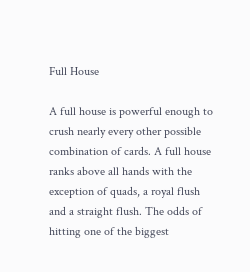Full House

A full house is powerful enough to crush nearly every other possible combination of cards. A full house ranks above all hands with the exception of quads, a royal flush and a straight flush. The odds of hitting one of the biggest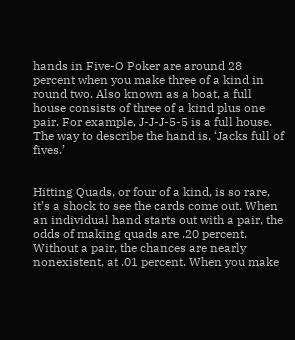hands in Five-O Poker are around 28 percent when you make three of a kind in round two. Also known as a boat, a full house consists of three of a kind plus one pair. For example, J-J-J-5-5 is a full house. The way to describe the hand is, ‘Jacks full of fives.’


Hitting Quads, or four of a kind, is so rare, it’s a shock to see the cards come out. When an individual hand starts out with a pair, the odds of making quads are .20 percent. Without a pair, the chances are nearly nonexistent, at .01 percent. When you make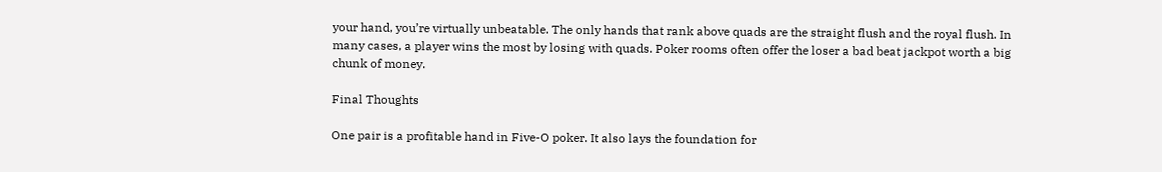your hand, you’re virtually unbeatable. The only hands that rank above quads are the straight flush and the royal flush. In many cases, a player wins the most by losing with quads. Poker rooms often offer the loser a bad beat jackpot worth a big chunk of money.

Final Thoughts

One pair is a profitable hand in Five-O poker. It also lays the foundation for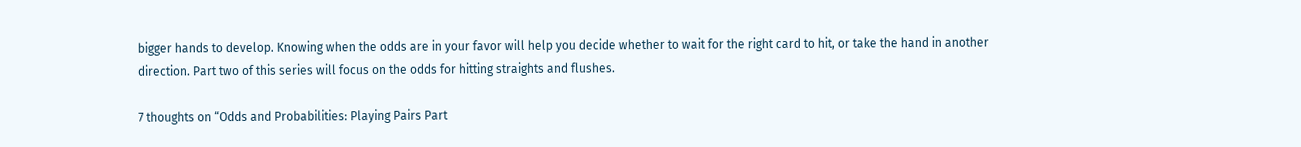bigger hands to develop. Knowing when the odds are in your favor will help you decide whether to wait for the right card to hit, or take the hand in another direction. Part two of this series will focus on the odds for hitting straights and flushes.

7 thoughts on “Odds and Probabilities: Playing Pairs Part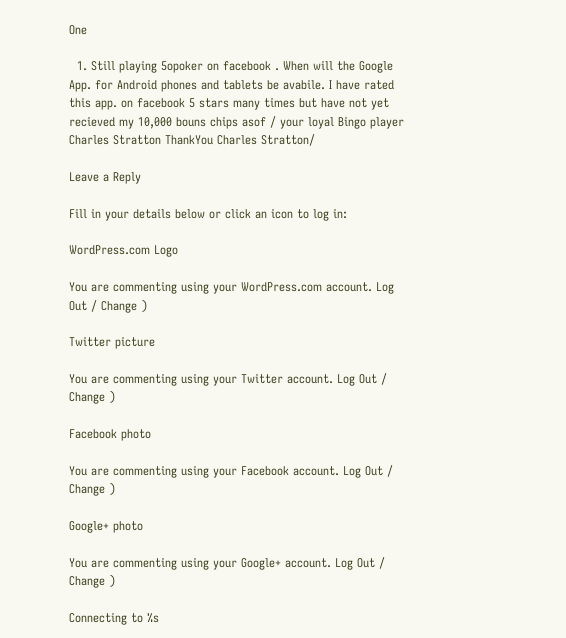One

  1. Still playing 5opoker on facebook . When will the Google App. for Android phones and tablets be avabile. I have rated this app. on facebook 5 stars many times but have not yet recieved my 10,000 bouns chips asof / your loyal Bingo player Charles Stratton ThankYou Charles Stratton/

Leave a Reply

Fill in your details below or click an icon to log in:

WordPress.com Logo

You are commenting using your WordPress.com account. Log Out / Change )

Twitter picture

You are commenting using your Twitter account. Log Out / Change )

Facebook photo

You are commenting using your Facebook account. Log Out / Change )

Google+ photo

You are commenting using your Google+ account. Log Out / Change )

Connecting to %s